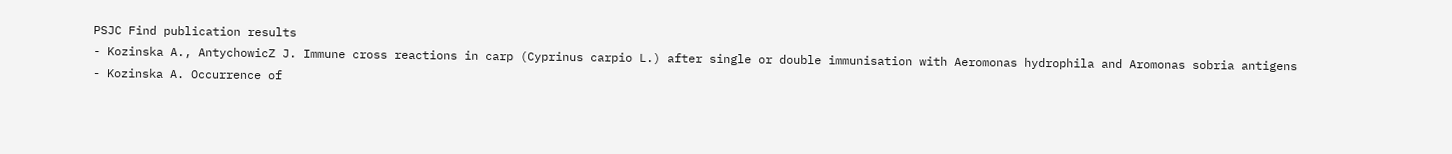PSJC Find publication results
- Kozinska A., AntychowicZ J. Immune cross reactions in carp (Cyprinus carpio L.) after single or double immunisation with Aeromonas hydrophila and Aromonas sobria antigens
- Kozinska A. Occurrence of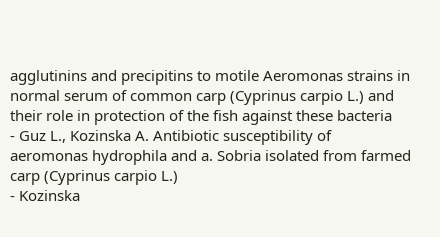agglutinins and precipitins to motile Aeromonas strains in normal serum of common carp (Cyprinus carpio L.) and their role in protection of the fish against these bacteria
- Guz L., Kozinska A. Antibiotic susceptibility of aeromonas hydrophila and a. Sobria isolated from farmed carp (Cyprinus carpio L.)
- Kozinska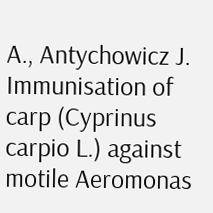A., Antychowicz J. Immunisation of carp (Cyprinus carpio L.) against motile Aeromonas